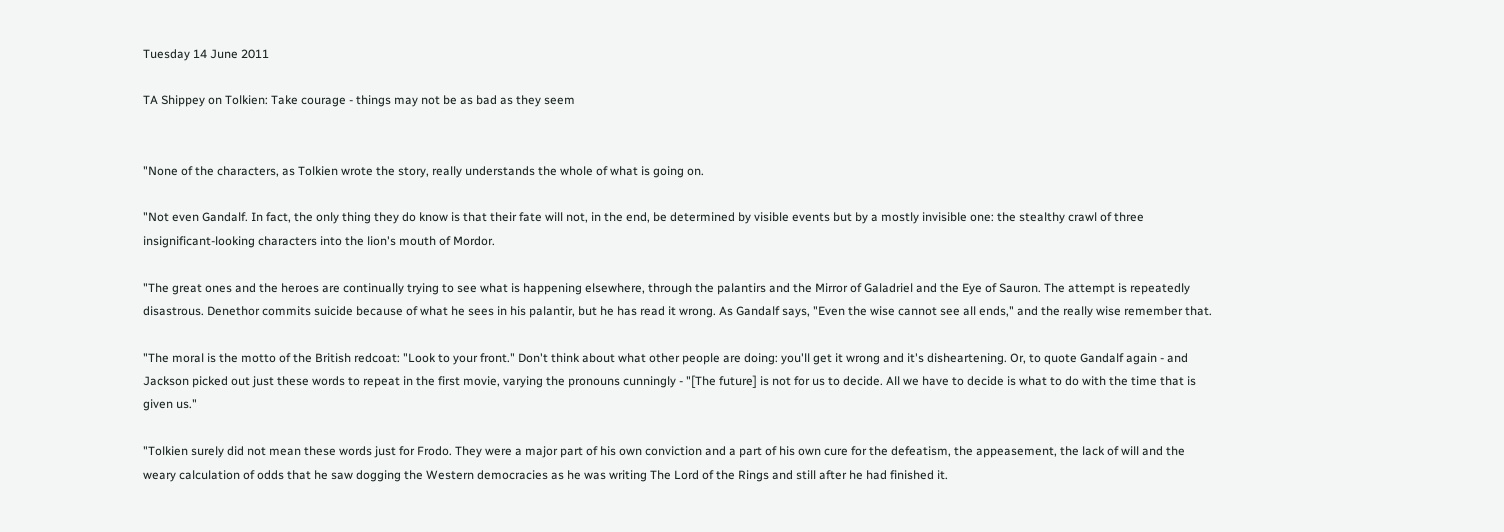Tuesday 14 June 2011

TA Shippey on Tolkien: Take courage - things may not be as bad as they seem


"None of the characters, as Tolkien wrote the story, really understands the whole of what is going on.

"Not even Gandalf. In fact, the only thing they do know is that their fate will not, in the end, be determined by visible events but by a mostly invisible one: the stealthy crawl of three insignificant-looking characters into the lion's mouth of Mordor.

"The great ones and the heroes are continually trying to see what is happening elsewhere, through the palantirs and the Mirror of Galadriel and the Eye of Sauron. The attempt is repeatedly disastrous. Denethor commits suicide because of what he sees in his palantir, but he has read it wrong. As Gandalf says, "Even the wise cannot see all ends," and the really wise remember that.

"The moral is the motto of the British redcoat: "Look to your front." Don't think about what other people are doing: you'll get it wrong and it's disheartening. Or, to quote Gandalf again - and Jackson picked out just these words to repeat in the first movie, varying the pronouns cunningly - "[The future] is not for us to decide. All we have to decide is what to do with the time that is given us."

"Tolkien surely did not mean these words just for Frodo. They were a major part of his own conviction and a part of his own cure for the defeatism, the appeasement, the lack of will and the weary calculation of odds that he saw dogging the Western democracies as he was writing The Lord of the Rings and still after he had finished it.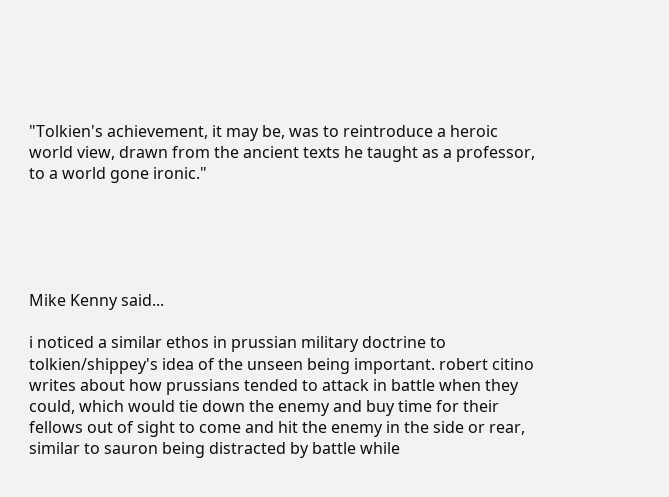"Tolkien's achievement, it may be, was to reintroduce a heroic world view, drawn from the ancient texts he taught as a professor, to a world gone ironic."





Mike Kenny said...

i noticed a similar ethos in prussian military doctrine to tolkien/shippey's idea of the unseen being important. robert citino writes about how prussians tended to attack in battle when they could, which would tie down the enemy and buy time for their fellows out of sight to come and hit the enemy in the side or rear, similar to sauron being distracted by battle while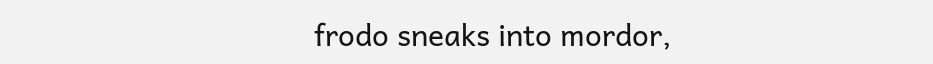frodo sneaks into mordor,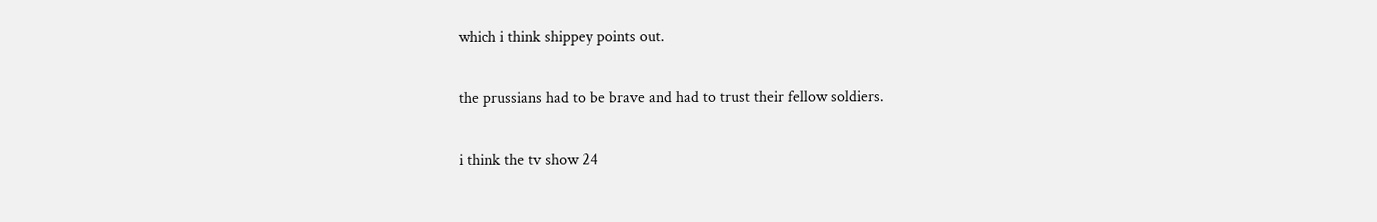which i think shippey points out.

the prussians had to be brave and had to trust their fellow soldiers.

i think the tv show 24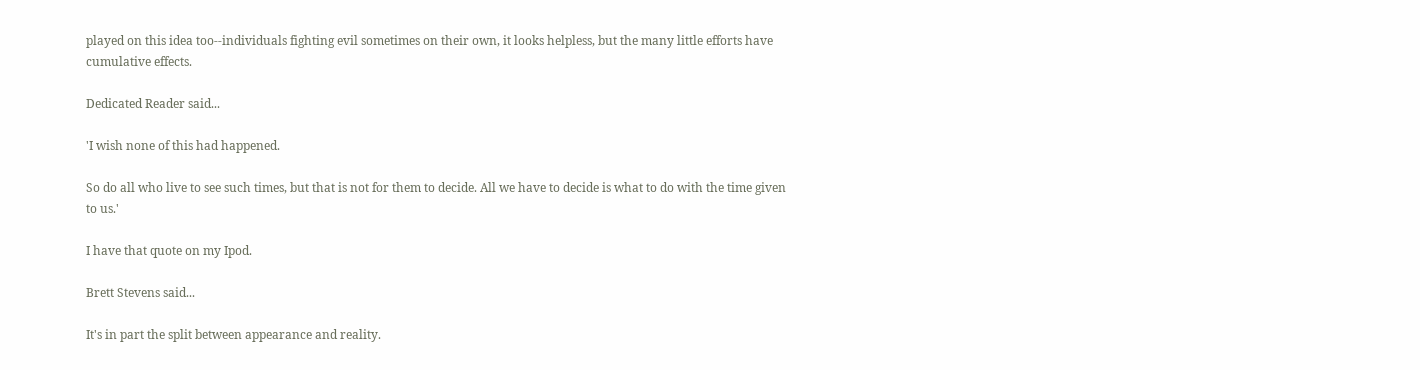played on this idea too--individuals fighting evil sometimes on their own, it looks helpless, but the many little efforts have cumulative effects.

Dedicated Reader said...

'I wish none of this had happened.

So do all who live to see such times, but that is not for them to decide. All we have to decide is what to do with the time given to us.'

I have that quote on my Ipod.

Brett Stevens said...

It's in part the split between appearance and reality.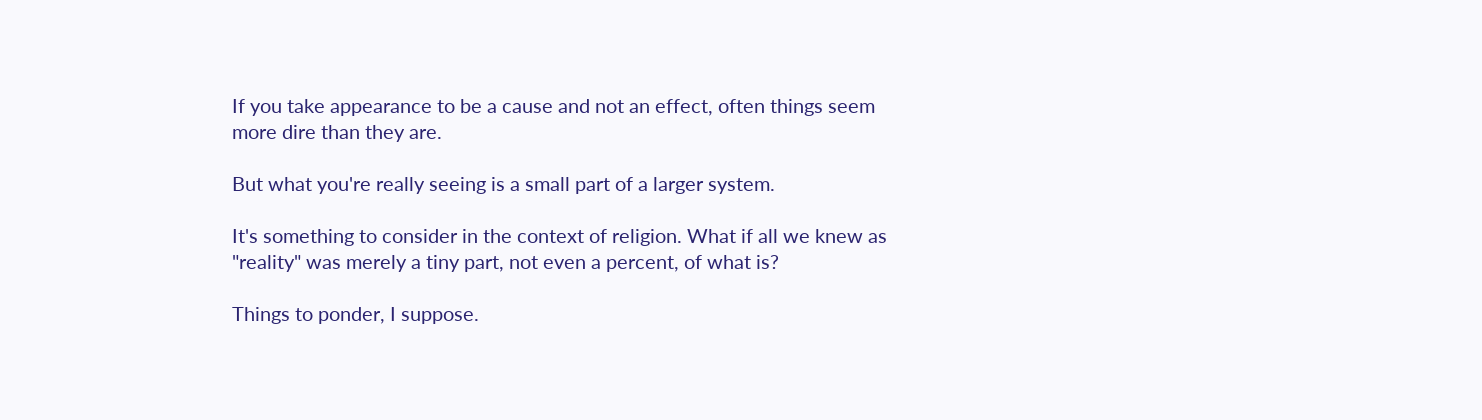If you take appearance to be a cause and not an effect, often things seem more dire than they are.

But what you're really seeing is a small part of a larger system.

It's something to consider in the context of religion. What if all we knew as "reality" was merely a tiny part, not even a percent, of what is?

Things to ponder, I suppose.